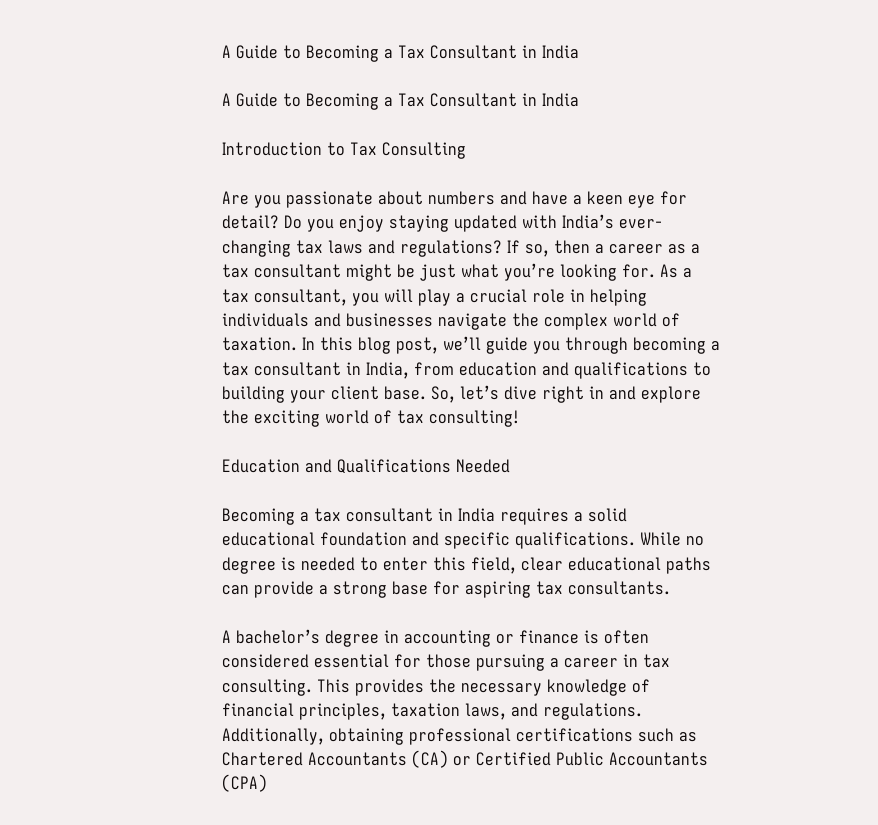A Guide to Becoming a Tax Consultant in India

A Guide to Becoming a Tax Consultant in India

Introduction to Tax Consulting

Are you passionate about numbers and have a keen eye for detail? Do you enjoy staying updated with India’s ever-changing tax laws and regulations? If so, then a career as a tax consultant might be just what you’re looking for. As a tax consultant, you will play a crucial role in helping individuals and businesses navigate the complex world of taxation. In this blog post, we’ll guide you through becoming a tax consultant in India, from education and qualifications to building your client base. So, let’s dive right in and explore the exciting world of tax consulting!

Education and Qualifications Needed

Becoming a tax consultant in India requires a solid educational foundation and specific qualifications. While no degree is needed to enter this field, clear educational paths can provide a strong base for aspiring tax consultants.

A bachelor’s degree in accounting or finance is often considered essential for those pursuing a career in tax consulting. This provides the necessary knowledge of financial principles, taxation laws, and regulations. Additionally, obtaining professional certifications such as Chartered Accountants (CA) or Certified Public Accountants (CPA)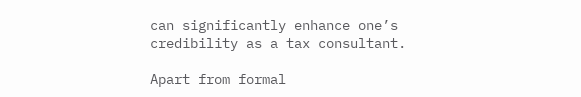can significantly enhance one’s credibility as a tax consultant.

Apart from formal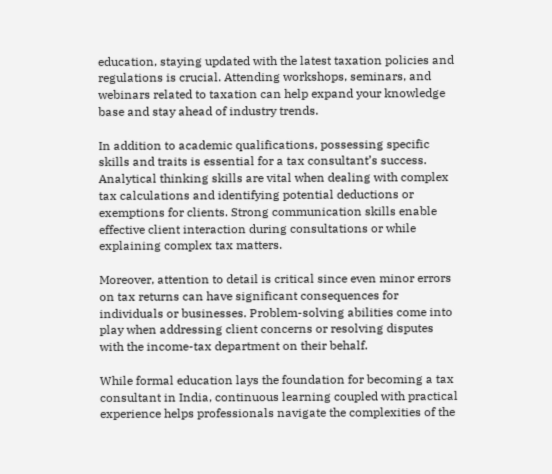education, staying updated with the latest taxation policies and regulations is crucial. Attending workshops, seminars, and webinars related to taxation can help expand your knowledge base and stay ahead of industry trends.

In addition to academic qualifications, possessing specific skills and traits is essential for a tax consultant’s success. Analytical thinking skills are vital when dealing with complex tax calculations and identifying potential deductions or exemptions for clients. Strong communication skills enable effective client interaction during consultations or while explaining complex tax matters.

Moreover, attention to detail is critical since even minor errors on tax returns can have significant consequences for individuals or businesses. Problem-solving abilities come into play when addressing client concerns or resolving disputes with the income-tax department on their behalf.

While formal education lays the foundation for becoming a tax consultant in India, continuous learning coupled with practical experience helps professionals navigate the complexities of the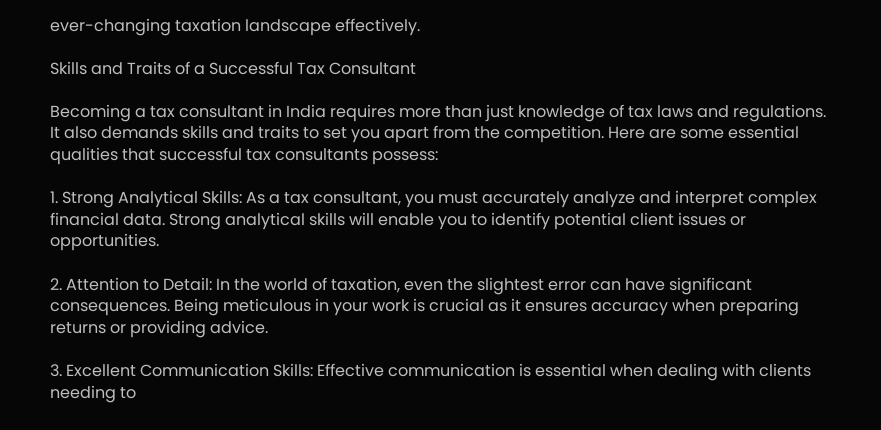ever-changing taxation landscape effectively.

Skills and Traits of a Successful Tax Consultant

Becoming a tax consultant in India requires more than just knowledge of tax laws and regulations. It also demands skills and traits to set you apart from the competition. Here are some essential qualities that successful tax consultants possess:

1. Strong Analytical Skills: As a tax consultant, you must accurately analyze and interpret complex financial data. Strong analytical skills will enable you to identify potential client issues or opportunities.

2. Attention to Detail: In the world of taxation, even the slightest error can have significant consequences. Being meticulous in your work is crucial as it ensures accuracy when preparing returns or providing advice.

3. Excellent Communication Skills: Effective communication is essential when dealing with clients needing to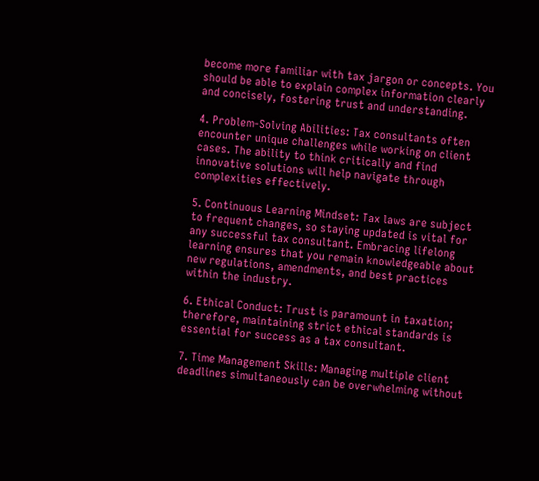become more familiar with tax jargon or concepts. You should be able to explain complex information clearly and concisely, fostering trust and understanding.

4. Problem-Solving Abilities: Tax consultants often encounter unique challenges while working on client cases. The ability to think critically and find innovative solutions will help navigate through complexities effectively.

5. Continuous Learning Mindset: Tax laws are subject to frequent changes, so staying updated is vital for any successful tax consultant. Embracing lifelong learning ensures that you remain knowledgeable about new regulations, amendments, and best practices within the industry.

6. Ethical Conduct: Trust is paramount in taxation; therefore, maintaining strict ethical standards is essential for success as a tax consultant.

7. Time Management Skills: Managing multiple client deadlines simultaneously can be overwhelming without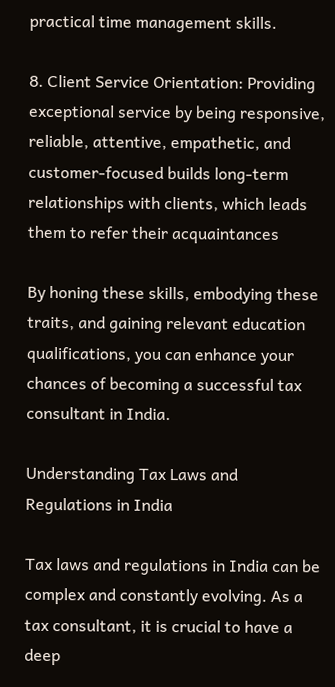practical time management skills.

8. Client Service Orientation: Providing exceptional service by being responsive, reliable, attentive, empathetic, and customer-focused builds long-term relationships with clients, which leads them to refer their acquaintances

By honing these skills, embodying these traits, and gaining relevant education qualifications, you can enhance your chances of becoming a successful tax consultant in India.

Understanding Tax Laws and Regulations in India

Tax laws and regulations in India can be complex and constantly evolving. As a tax consultant, it is crucial to have a deep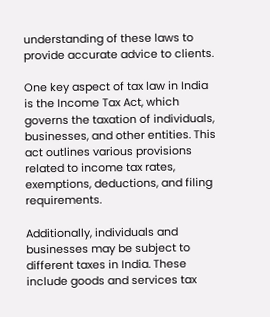understanding of these laws to provide accurate advice to clients.

One key aspect of tax law in India is the Income Tax Act, which governs the taxation of individuals, businesses, and other entities. This act outlines various provisions related to income tax rates, exemptions, deductions, and filing requirements.

Additionally, individuals and businesses may be subject to different taxes in India. These include goods and services tax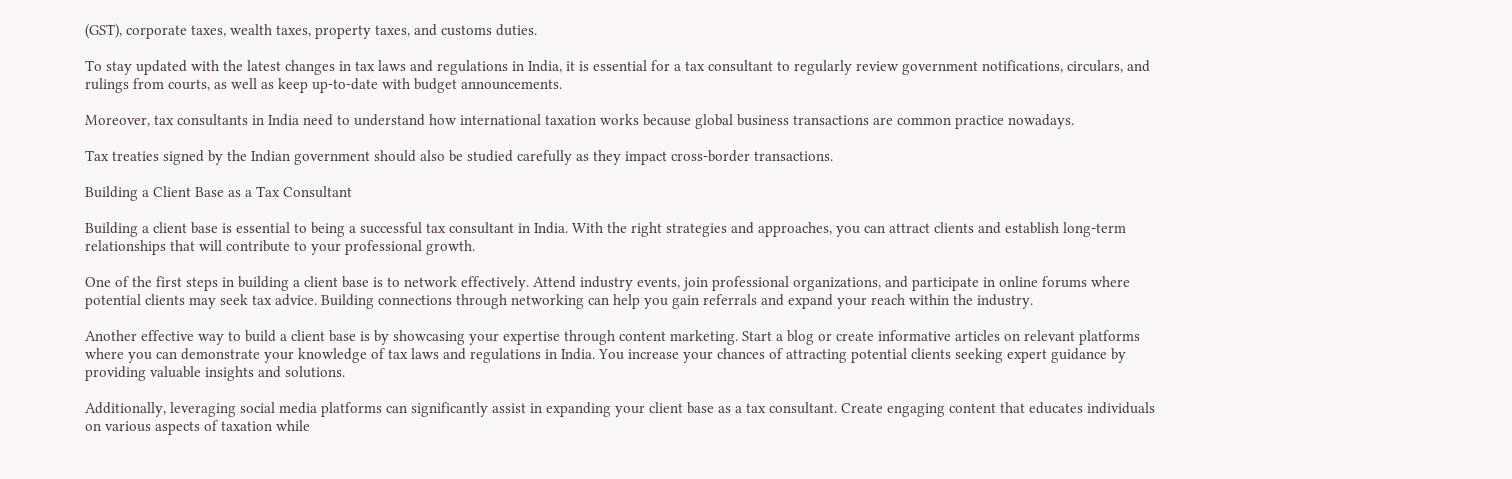(GST), corporate taxes, wealth taxes, property taxes, and customs duties.

To stay updated with the latest changes in tax laws and regulations in India, it is essential for a tax consultant to regularly review government notifications, circulars, and rulings from courts, as well as keep up-to-date with budget announcements.

Moreover, tax consultants in India need to understand how international taxation works because global business transactions are common practice nowadays.

Tax treaties signed by the Indian government should also be studied carefully as they impact cross-border transactions.

Building a Client Base as a Tax Consultant

Building a client base is essential to being a successful tax consultant in India. With the right strategies and approaches, you can attract clients and establish long-term relationships that will contribute to your professional growth.

One of the first steps in building a client base is to network effectively. Attend industry events, join professional organizations, and participate in online forums where potential clients may seek tax advice. Building connections through networking can help you gain referrals and expand your reach within the industry.

Another effective way to build a client base is by showcasing your expertise through content marketing. Start a blog or create informative articles on relevant platforms where you can demonstrate your knowledge of tax laws and regulations in India. You increase your chances of attracting potential clients seeking expert guidance by providing valuable insights and solutions.

Additionally, leveraging social media platforms can significantly assist in expanding your client base as a tax consultant. Create engaging content that educates individuals on various aspects of taxation while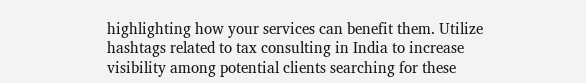highlighting how your services can benefit them. Utilize hashtags related to tax consulting in India to increase visibility among potential clients searching for these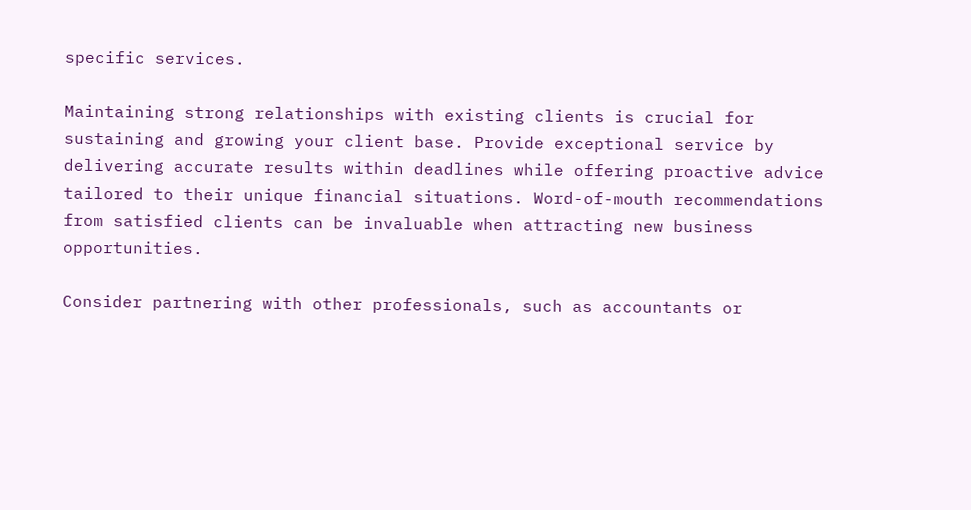specific services.

Maintaining strong relationships with existing clients is crucial for sustaining and growing your client base. Provide exceptional service by delivering accurate results within deadlines while offering proactive advice tailored to their unique financial situations. Word-of-mouth recommendations from satisfied clients can be invaluable when attracting new business opportunities.

Consider partnering with other professionals, such as accountants or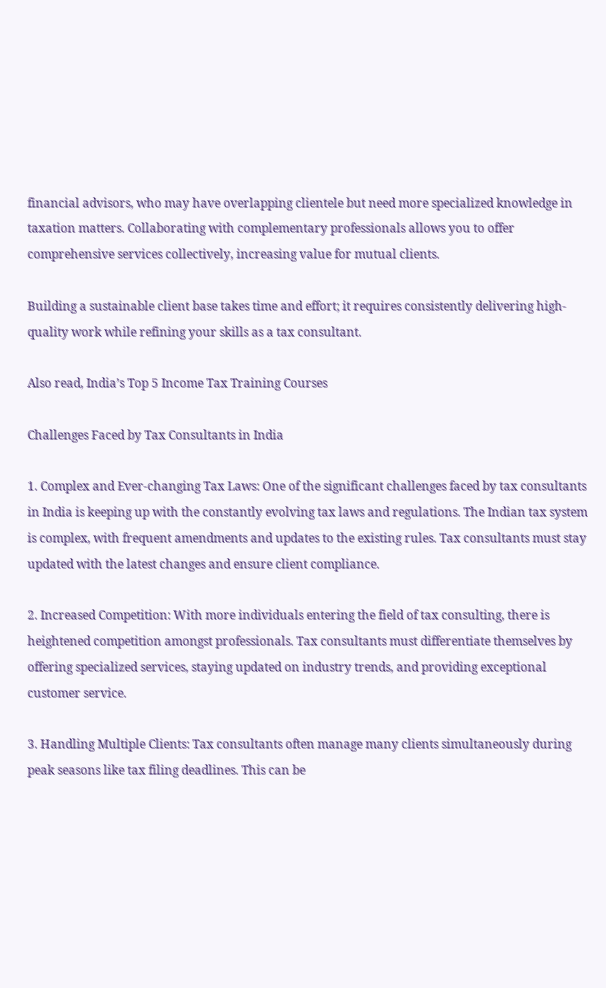financial advisors, who may have overlapping clientele but need more specialized knowledge in taxation matters. Collaborating with complementary professionals allows you to offer comprehensive services collectively, increasing value for mutual clients.

Building a sustainable client base takes time and effort; it requires consistently delivering high-quality work while refining your skills as a tax consultant.

Also read, India’s Top 5 Income Tax Training Courses

Challenges Faced by Tax Consultants in India

1. Complex and Ever-changing Tax Laws: One of the significant challenges faced by tax consultants in India is keeping up with the constantly evolving tax laws and regulations. The Indian tax system is complex, with frequent amendments and updates to the existing rules. Tax consultants must stay updated with the latest changes and ensure client compliance.

2. Increased Competition: With more individuals entering the field of tax consulting, there is heightened competition amongst professionals. Tax consultants must differentiate themselves by offering specialized services, staying updated on industry trends, and providing exceptional customer service.

3. Handling Multiple Clients: Tax consultants often manage many clients simultaneously during peak seasons like tax filing deadlines. This can be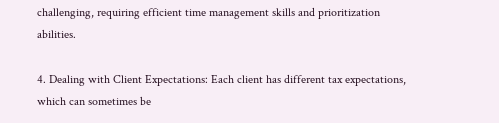challenging, requiring efficient time management skills and prioritization abilities.

4. Dealing with Client Expectations: Each client has different tax expectations, which can sometimes be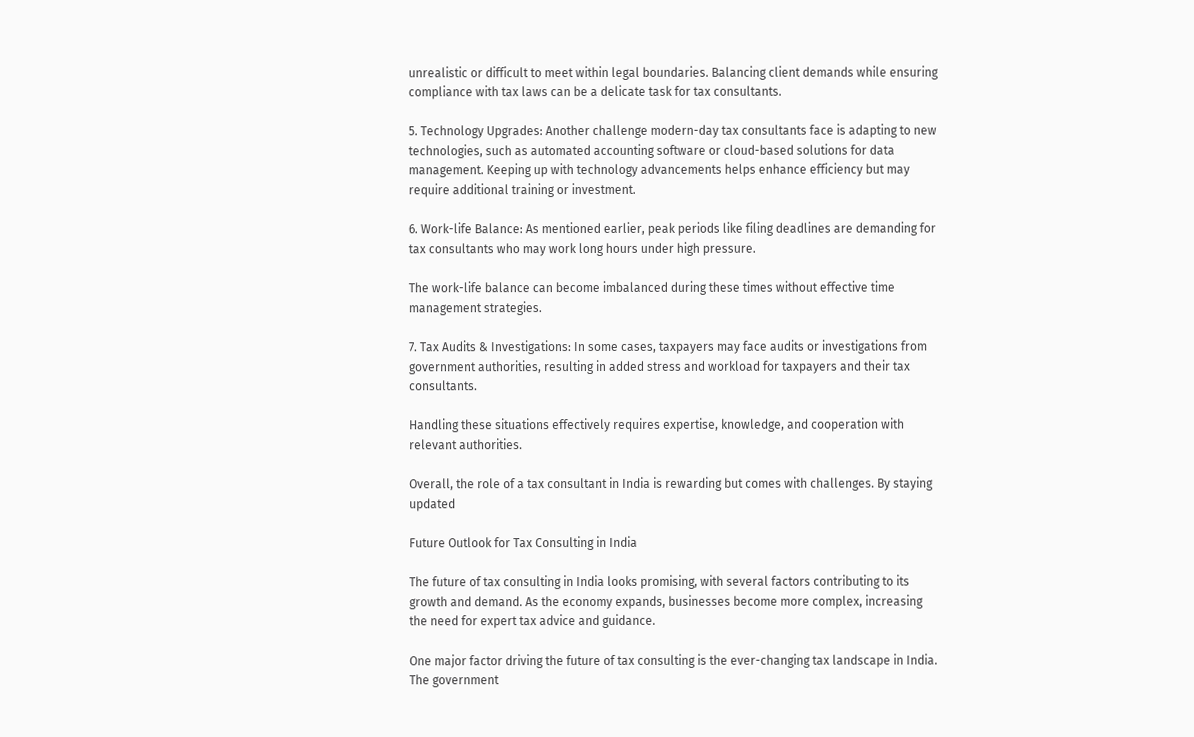unrealistic or difficult to meet within legal boundaries. Balancing client demands while ensuring compliance with tax laws can be a delicate task for tax consultants.

5. Technology Upgrades: Another challenge modern-day tax consultants face is adapting to new technologies, such as automated accounting software or cloud-based solutions for data management. Keeping up with technology advancements helps enhance efficiency but may require additional training or investment.

6. Work-life Balance: As mentioned earlier, peak periods like filing deadlines are demanding for tax consultants who may work long hours under high pressure.

The work-life balance can become imbalanced during these times without effective time management strategies.

7. Tax Audits & Investigations: In some cases, taxpayers may face audits or investigations from government authorities, resulting in added stress and workload for taxpayers and their tax consultants.

Handling these situations effectively requires expertise, knowledge, and cooperation with relevant authorities.

Overall, the role of a tax consultant in India is rewarding but comes with challenges. By staying updated

Future Outlook for Tax Consulting in India

The future of tax consulting in India looks promising, with several factors contributing to its growth and demand. As the economy expands, businesses become more complex, increasing the need for expert tax advice and guidance.

One major factor driving the future of tax consulting is the ever-changing tax landscape in India. The government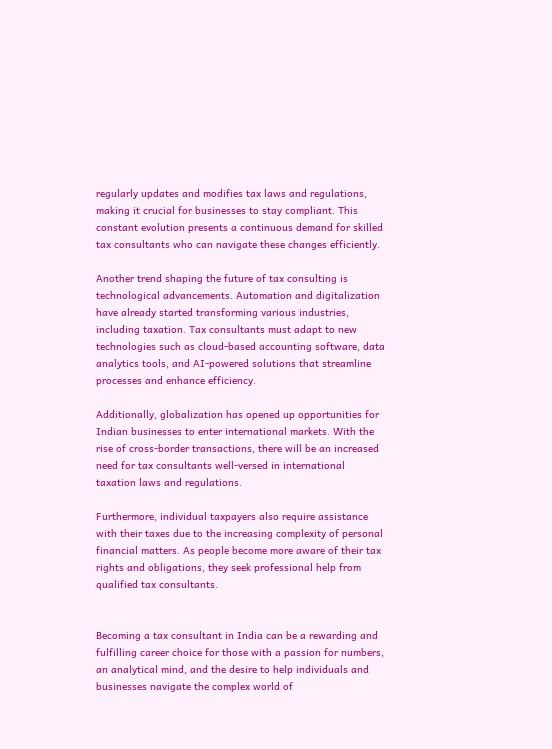regularly updates and modifies tax laws and regulations, making it crucial for businesses to stay compliant. This constant evolution presents a continuous demand for skilled tax consultants who can navigate these changes efficiently.

Another trend shaping the future of tax consulting is technological advancements. Automation and digitalization have already started transforming various industries, including taxation. Tax consultants must adapt to new technologies such as cloud-based accounting software, data analytics tools, and AI-powered solutions that streamline processes and enhance efficiency.

Additionally, globalization has opened up opportunities for Indian businesses to enter international markets. With the rise of cross-border transactions, there will be an increased need for tax consultants well-versed in international taxation laws and regulations.

Furthermore, individual taxpayers also require assistance with their taxes due to the increasing complexity of personal financial matters. As people become more aware of their tax rights and obligations, they seek professional help from qualified tax consultants.


Becoming a tax consultant in India can be a rewarding and fulfilling career choice for those with a passion for numbers, an analytical mind, and the desire to help individuals and businesses navigate the complex world of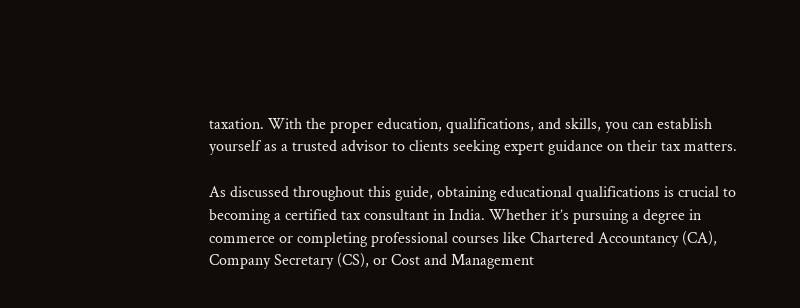taxation. With the proper education, qualifications, and skills, you can establish yourself as a trusted advisor to clients seeking expert guidance on their tax matters.

As discussed throughout this guide, obtaining educational qualifications is crucial to becoming a certified tax consultant in India. Whether it’s pursuing a degree in commerce or completing professional courses like Chartered Accountancy (CA), Company Secretary (CS), or Cost and Management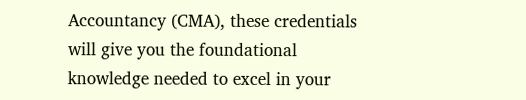Accountancy (CMA), these credentials will give you the foundational knowledge needed to excel in your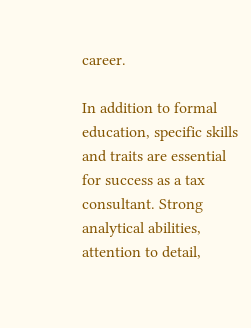career.

In addition to formal education, specific skills and traits are essential for success as a tax consultant. Strong analytical abilities, attention to detail,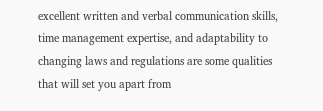excellent written and verbal communication skills, time management expertise, and adaptability to changing laws and regulations are some qualities that will set you apart from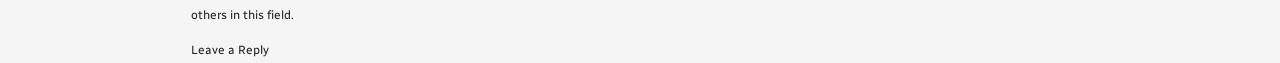others in this field.

Leave a Reply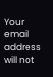Your email address will not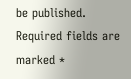be published. Required fields are marked *